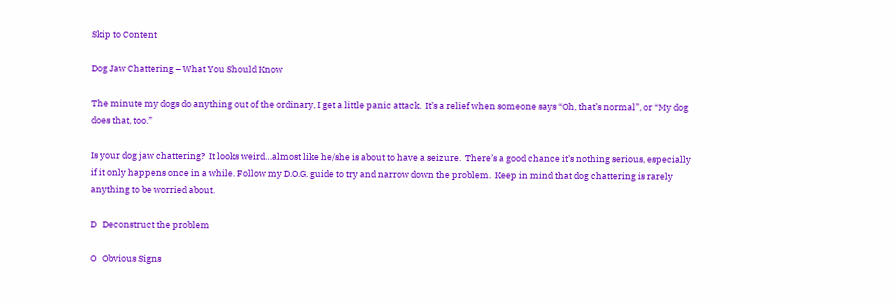Skip to Content

Dog Jaw Chattering – What You Should Know

The minute my dogs do anything out of the ordinary, I get a little panic attack.  It’s a relief when someone says “Oh, that’s normal”, or “My dog does that, too.”

Is your dog jaw chattering?  It looks weird…almost like he/she is about to have a seizure.  There’s a good chance it’s nothing serious, especially if it only happens once in a while. Follow my D.O.G. guide to try and narrow down the problem.  Keep in mind that dog chattering is rarely anything to be worried about.

D   Deconstruct the problem

O   Obvious Signs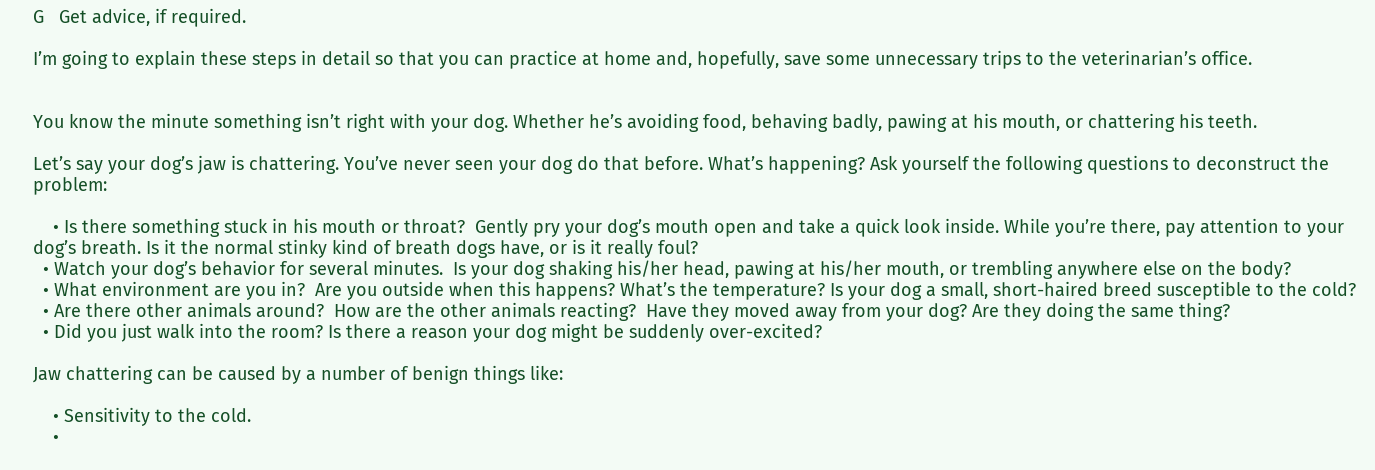G   Get advice, if required.

I’m going to explain these steps in detail so that you can practice at home and, hopefully, save some unnecessary trips to the veterinarian’s office.


You know the minute something isn’t right with your dog. Whether he’s avoiding food, behaving badly, pawing at his mouth, or chattering his teeth.

Let’s say your dog’s jaw is chattering. You’ve never seen your dog do that before. What’s happening? Ask yourself the following questions to deconstruct the problem:

    • Is there something stuck in his mouth or throat?  Gently pry your dog’s mouth open and take a quick look inside. While you’re there, pay attention to your dog’s breath. Is it the normal stinky kind of breath dogs have, or is it really foul?
  • Watch your dog’s behavior for several minutes.  Is your dog shaking his/her head, pawing at his/her mouth, or trembling anywhere else on the body?
  • What environment are you in?  Are you outside when this happens? What’s the temperature? Is your dog a small, short-haired breed susceptible to the cold?
  • Are there other animals around?  How are the other animals reacting?  Have they moved away from your dog? Are they doing the same thing?
  • Did you just walk into the room? Is there a reason your dog might be suddenly over-excited?

Jaw chattering can be caused by a number of benign things like:

    • Sensitivity to the cold.
    •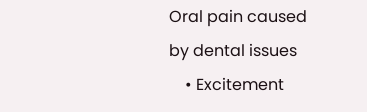Oral pain caused by dental issues
    • Excitement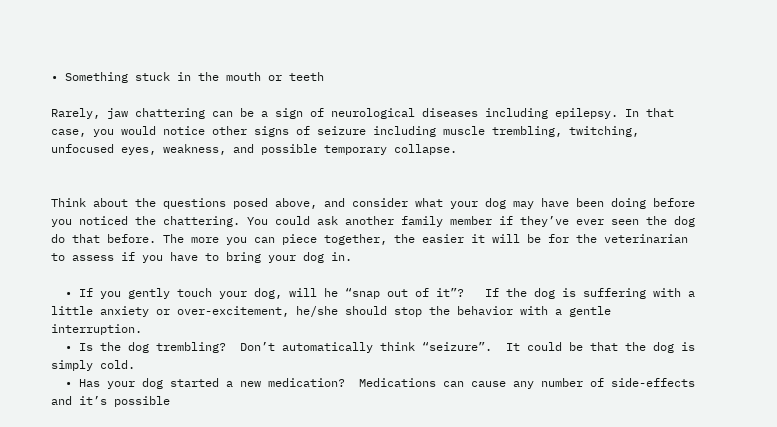• Something stuck in the mouth or teeth

Rarely, jaw chattering can be a sign of neurological diseases including epilepsy. In that case, you would notice other signs of seizure including muscle trembling, twitching, unfocused eyes, weakness, and possible temporary collapse.


Think about the questions posed above, and consider what your dog may have been doing before you noticed the chattering. You could ask another family member if they’ve ever seen the dog do that before. The more you can piece together, the easier it will be for the veterinarian to assess if you have to bring your dog in.

  • If you gently touch your dog, will he “snap out of it”?   If the dog is suffering with a little anxiety or over-excitement, he/she should stop the behavior with a gentle interruption.
  • Is the dog trembling?  Don’t automatically think “seizure”.  It could be that the dog is simply cold.
  • Has your dog started a new medication?  Medications can cause any number of side-effects and it’s possible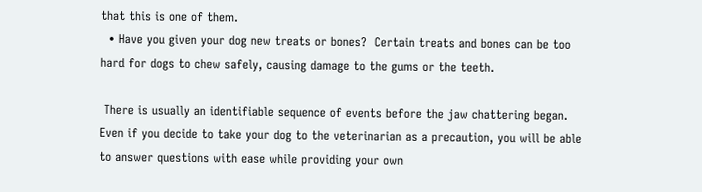that this is one of them.
  • Have you given your dog new treats or bones?  Certain treats and bones can be too hard for dogs to chew safely, causing damage to the gums or the teeth.

 There is usually an identifiable sequence of events before the jaw chattering began.  Even if you decide to take your dog to the veterinarian as a precaution, you will be able to answer questions with ease while providing your own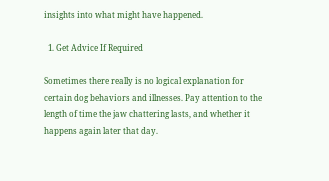insights into what might have happened.

  1. Get Advice If Required

Sometimes there really is no logical explanation for certain dog behaviors and illnesses. Pay attention to the length of time the jaw chattering lasts, and whether it happens again later that day.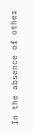In the absence of other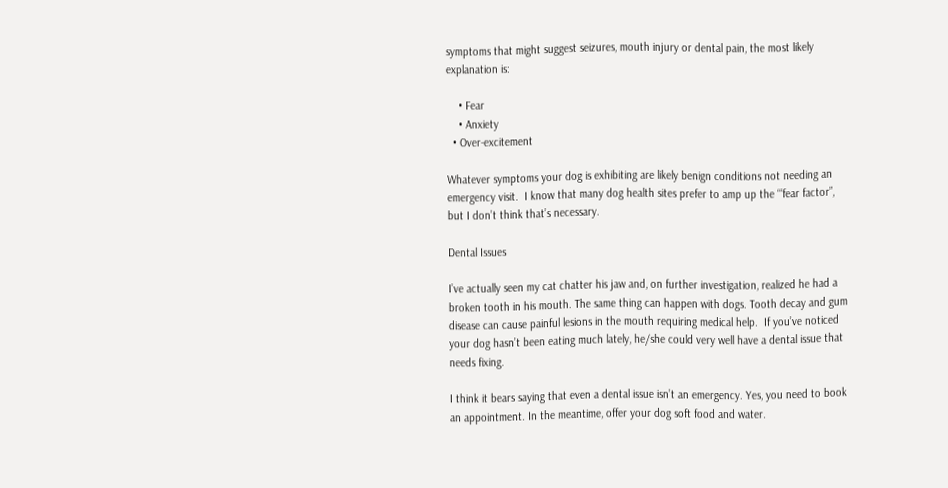symptoms that might suggest seizures, mouth injury or dental pain, the most likely explanation is:

    • Fear
    • Anxiety
  • Over-excitement

Whatever symptoms your dog is exhibiting are likely benign conditions not needing an emergency visit.  I know that many dog health sites prefer to amp up the ‘“fear factor”, but I don’t think that’s necessary.

Dental Issues

I’ve actually seen my cat chatter his jaw and, on further investigation, realized he had a broken tooth in his mouth. The same thing can happen with dogs. Tooth decay and gum disease can cause painful lesions in the mouth requiring medical help.  If you’ve noticed your dog hasn’t been eating much lately, he/she could very well have a dental issue that needs fixing.

I think it bears saying that even a dental issue isn’t an emergency. Yes, you need to book an appointment. In the meantime, offer your dog soft food and water.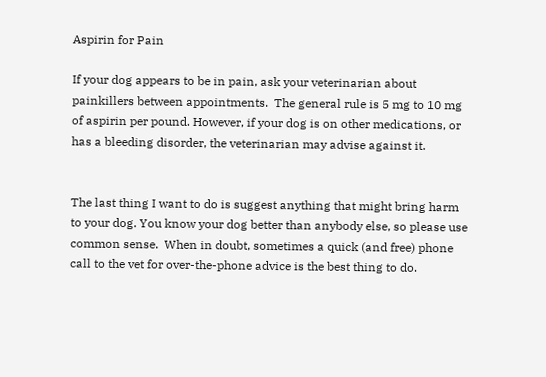Aspirin for Pain

If your dog appears to be in pain, ask your veterinarian about painkillers between appointments.  The general rule is 5 mg to 10 mg of aspirin per pound. However, if your dog is on other medications, or has a bleeding disorder, the veterinarian may advise against it.


The last thing I want to do is suggest anything that might bring harm to your dog. You know your dog better than anybody else, so please use common sense.  When in doubt, sometimes a quick (and free) phone call to the vet for over-the-phone advice is the best thing to do.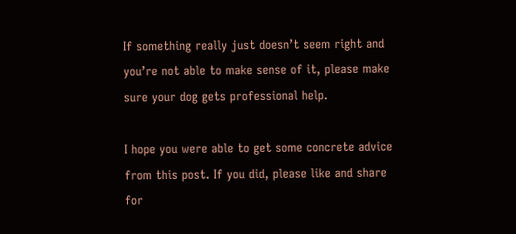If something really just doesn’t seem right and you’re not able to make sense of it, please make sure your dog gets professional help.

I hope you were able to get some concrete advice from this post. If you did, please like and share for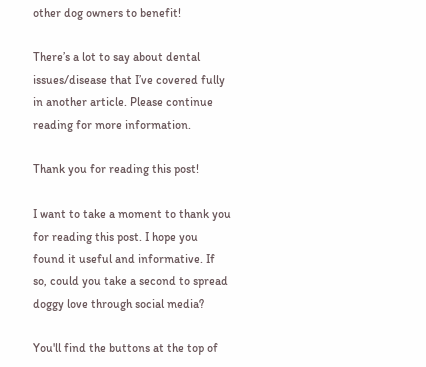other dog owners to benefit!

There’s a lot to say about dental issues/disease that I’ve covered fully in another article. Please continue reading for more information.

Thank you for reading this post!

I want to take a moment to thank you for reading this post. I hope you found it useful and informative. If so, could you take a second to spread doggy love through social media?

You'll find the buttons at the top of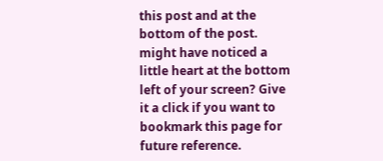this post and at the bottom of the post. might have noticed a little heart at the bottom left of your screen? Give it a click if you want to bookmark this page for future reference.